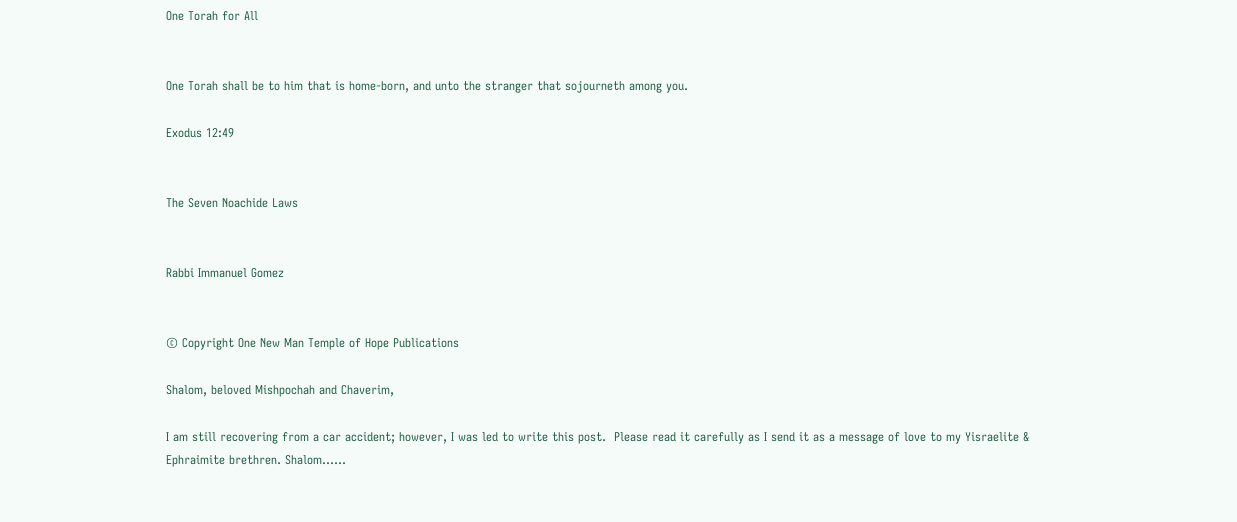One Torah for All


One Torah shall be to him that is home-born, and unto the stranger that sojourneth among you.

Exodus 12:49


The Seven Noachide Laws


Rabbi Immanuel Gomez


© Copyright One New Man Temple of Hope Publications

Shalom, beloved Mishpochah and Chaverim,

I am still recovering from a car accident; however, I was led to write this post.  Please read it carefully as I send it as a message of love to my Yisraelite & Ephraimite brethren. Shalom......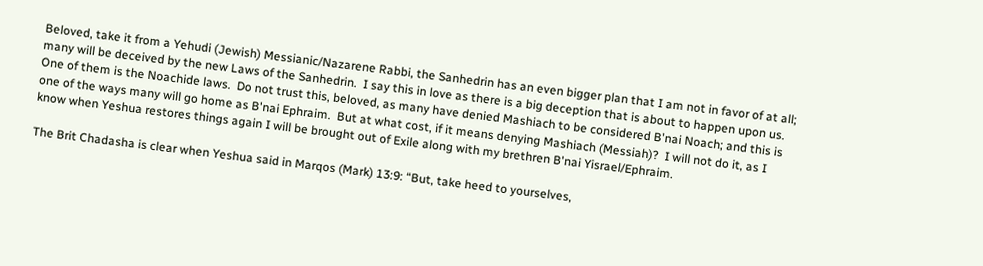Beloved, take it from a Yehudi (Jewish) Messianic/Nazarene Rabbi, the Sanhedrin has an even bigger plan that I am not in favor of at all; many will be deceived by the new Laws of the Sanhedrin.  I say this in love as there is a big deception that is about to happen upon us.  One of them is the Noachide laws.  Do not trust this, beloved, as many have denied Mashiach to be considered B'nai Noach; and this is one of the ways many will go home as B'nai Ephraim.  But at what cost, if it means denying Mashiach (Messiah)?  I will not do it, as I know when Yeshua restores things again I will be brought out of Exile along with my brethren B'nai Yisrael/Ephraim.

The Brit Chadasha is clear when Yeshua said in Marqos (Mark) 13:9: “But, take heed to yourselves,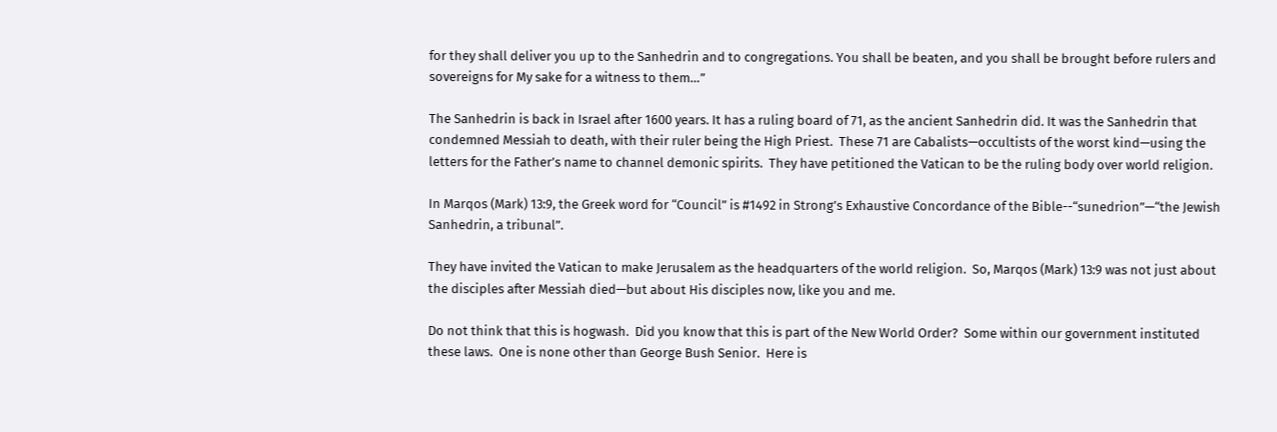for they shall deliver you up to the Sanhedrin and to congregations. You shall be beaten, and you shall be brought before rulers and sovereigns for My sake for a witness to them…”

The Sanhedrin is back in Israel after 1600 years. It has a ruling board of 71, as the ancient Sanhedrin did. It was the Sanhedrin that condemned Messiah to death, with their ruler being the High Priest.  These 71 are Cabalists—occultists of the worst kind—using the letters for the Father’s name to channel demonic spirits.  They have petitioned the Vatican to be the ruling body over world religion.

In Marqos (Mark) 13:9, the Greek word for “Council” is #1492 in Strong’s Exhaustive Concordance of the Bible--“sunedrion”—“the Jewish Sanhedrin, a tribunal”.

They have invited the Vatican to make Jerusalem as the headquarters of the world religion.  So, Marqos (Mark) 13:9 was not just about the disciples after Messiah died—but about His disciples now, like you and me.

Do not think that this is hogwash.  Did you know that this is part of the New World Order?  Some within our government instituted these laws.  One is none other than George Bush Senior.  Here is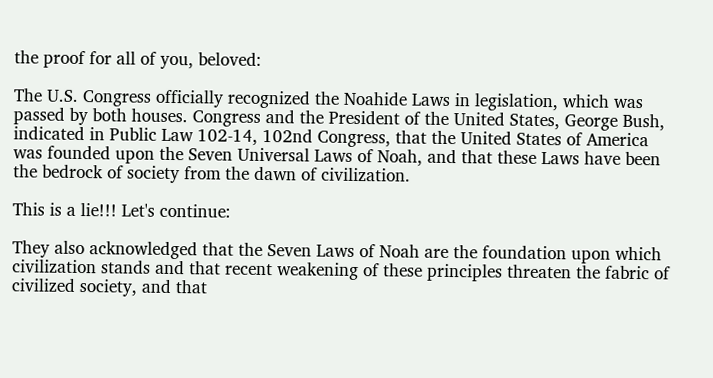the proof for all of you, beloved:

The U.S. Congress officially recognized the Noahide Laws in legislation, which was passed by both houses. Congress and the President of the United States, George Bush, indicated in Public Law 102-14, 102nd Congress, that the United States of America was founded upon the Seven Universal Laws of Noah, and that these Laws have been the bedrock of society from the dawn of civilization.

This is a lie!!! Let's continue:

They also acknowledged that the Seven Laws of Noah are the foundation upon which civilization stands and that recent weakening of these principles threaten the fabric of civilized society, and that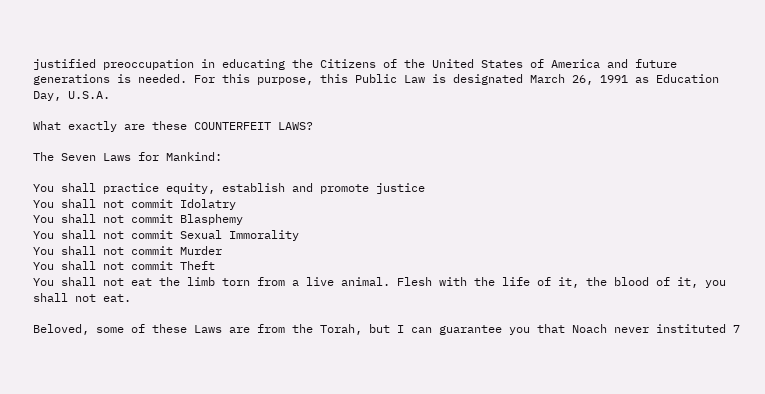justified preoccupation in educating the Citizens of the United States of America and future generations is needed. For this purpose, this Public Law is designated March 26, 1991 as Education Day, U.S.A.

What exactly are these COUNTERFEIT LAWS?

The Seven Laws for Mankind:

You shall practice equity, establish and promote justice
You shall not commit Idolatry
You shall not commit Blasphemy
You shall not commit Sexual Immorality
You shall not commit Murder
You shall not commit Theft
You shall not eat the limb torn from a live animal. Flesh with the life of it, the blood of it, you shall not eat.

Beloved, some of these Laws are from the Torah, but I can guarantee you that Noach never instituted 7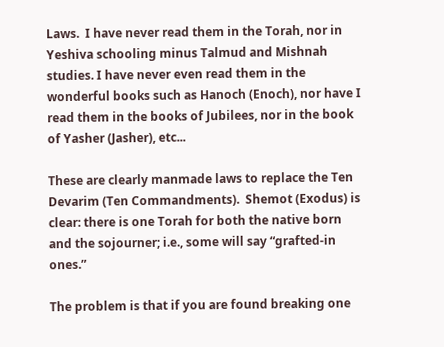Laws.  I have never read them in the Torah, nor in Yeshiva schooling minus Talmud and Mishnah studies. I have never even read them in the wonderful books such as Hanoch (Enoch), nor have I read them in the books of Jubilees, nor in the book of Yasher (Jasher), etc...

These are clearly manmade laws to replace the Ten Devarim (Ten Commandments).  Shemot (Exodus) is clear: there is one Torah for both the native born and the sojourner; i.e., some will say “grafted-in ones.”

The problem is that if you are found breaking one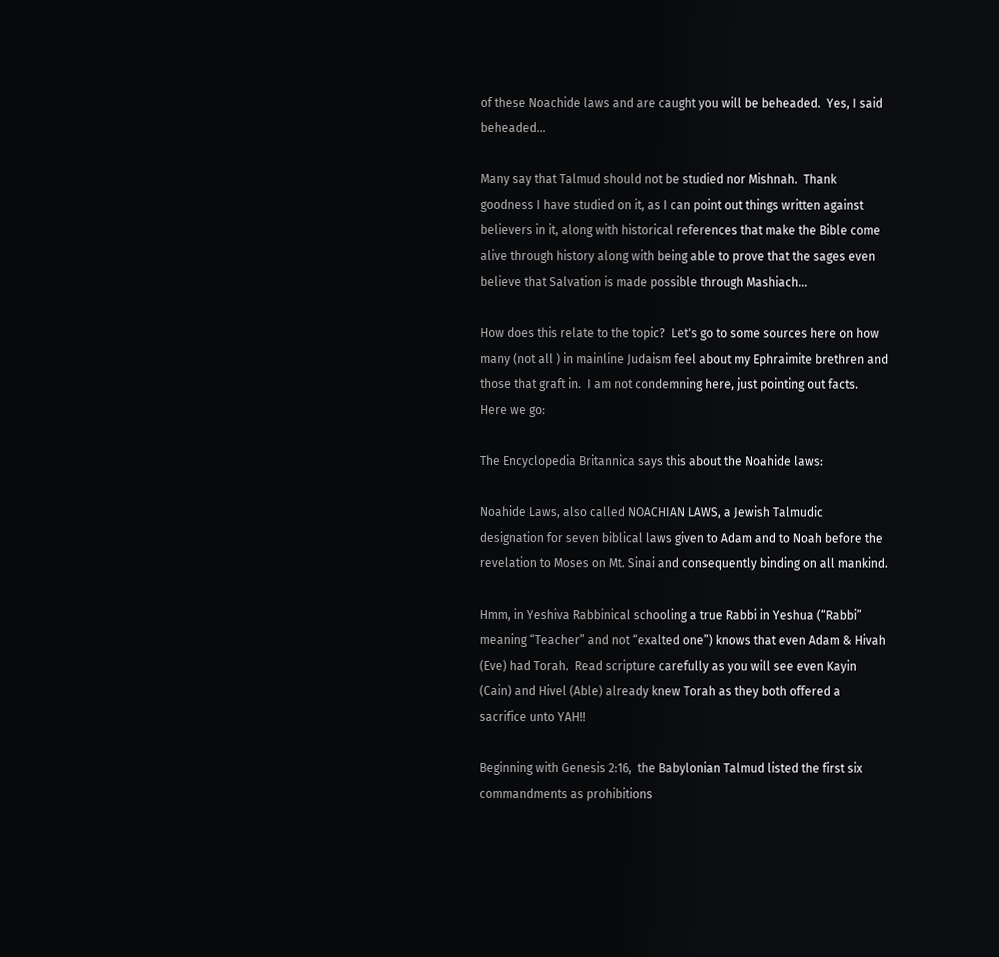of these Noachide laws and are caught you will be beheaded.  Yes, I said beheaded...

Many say that Talmud should not be studied nor Mishnah.  Thank goodness I have studied on it, as I can point out things written against believers in it, along with historical references that make the Bible come alive through history along with being able to prove that the sages even believe that Salvation is made possible through Mashiach...

How does this relate to the topic?  Let's go to some sources here on how many (not all ) in mainline Judaism feel about my Ephraimite brethren and those that graft in.  I am not condemning here, just pointing out facts.  Here we go:

The Encyclopedia Britannica says this about the Noahide laws:

Noahide Laws, also called NOACHIAN LAWS, a Jewish Talmudic designation for seven biblical laws given to Adam and to Noah before the revelation to Moses on Mt. Sinai and consequently binding on all mankind.

Hmm, in Yeshiva Rabbinical schooling a true Rabbi in Yeshua (“Rabbi” meaning “Teacher” and not “exalted one”) knows that even Adam & Hivah (Eve) had Torah.  Read scripture carefully as you will see even Kayin (Cain) and Hivel (Able) already knew Torah as they both offered a sacrifice unto YAH!!

Beginning with Genesis 2:16,  the Babylonian Talmud listed the first six commandments as prohibitions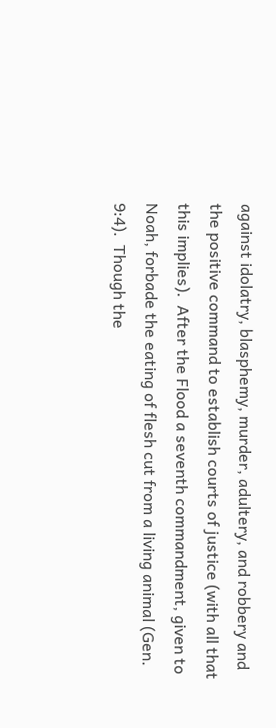against idolatry, blasphemy, murder, adultery, and robbery and the positive command to establish courts of justice (with all that this implies).  After the Flood a seventh commandment, given to Noah, forbade the eating of flesh cut from a living animal (Gen. 9:4).  Though the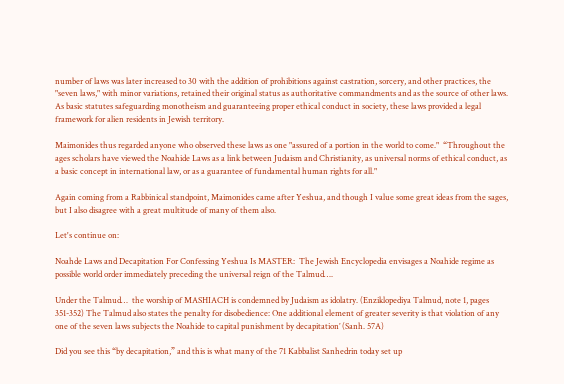number of laws was later increased to 30 with the addition of prohibitions against castration, sorcery, and other practices, the "seven laws," with minor variations, retained their original status as authoritative commandments and as the source of other laws.  As basic statutes safeguarding monotheism and guaranteeing proper ethical conduct in society, these laws provided a legal framework for alien residents in Jewish territory.

Maimonides thus regarded anyone who observed these laws as one "assured of a portion in the world to come."  “Throughout the ages scholars have viewed the Noahide Laws as a link between Judaism and Christianity, as universal norms of ethical conduct, as a basic concept in international law, or as a guarantee of fundamental human rights for all."

Again coming from a Rabbinical standpoint, Maimonides came after Yeshua, and though I value some great ideas from the sages, but I also disagree with a great multitude of many of them also.

Let's continue on:

Noahde Laws and Decapitation For Confessing Yeshua Is MASTER:  The Jewish Encyclopedia envisages a Noahide regime as possible world order immediately preceding the universal reign of the Talmud….

Under the Talmud…  the worship of MASHIACH is condemned by Judaism as idolatry. (Enziklopediya Talmud, note 1, pages 351-352) The Talmud also states the penalty for disobedience: One additional element of greater severity is that violation of any one of the seven laws subjects the Noahide to capital punishment by decapitation’ (Sanh. 57A)

Did you see this “by decapitation,” and this is what many of the 71 Kabbalist Sanhedrin today set up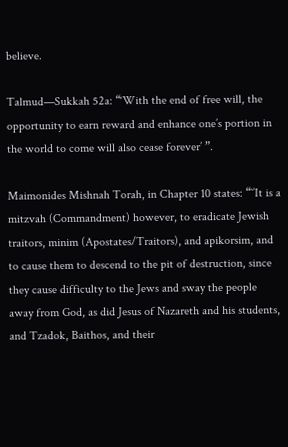believe.

Talmud—Sukkah 52a: “‘With the end of free will, the opportunity to earn reward and enhance one’s portion in the world to come will also cease forever’ ”.

Maimonides Mishnah Torah, in Chapter 10 states: “`’It is a mitzvah (Commandment) however, to eradicate Jewish traitors, minim (Apostates/Traitors), and apikorsim, and to cause them to descend to the pit of destruction, since they cause difficulty to the Jews and sway the people away from God, as did Jesus of Nazareth and his students, and Tzadok, Baithos, and their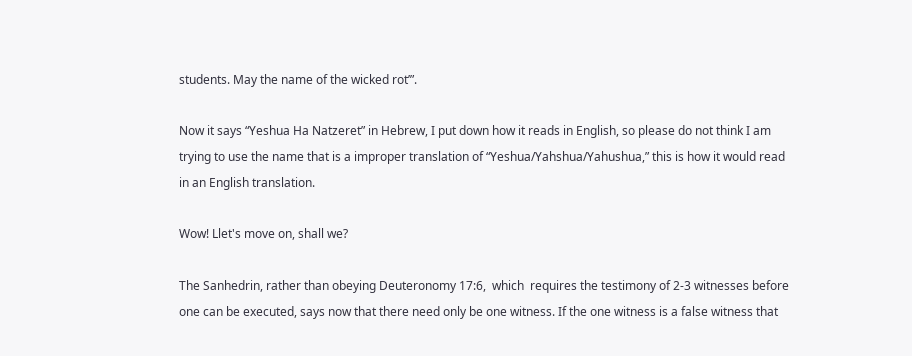students. May the name of the wicked rot’”.

Now it says “Yeshua Ha Natzeret” in Hebrew, I put down how it reads in English, so please do not think I am trying to use the name that is a improper translation of “Yeshua/Yahshua/Yahushua,” this is how it would read in an English translation.

Wow! Llet's move on, shall we?

The Sanhedrin, rather than obeying Deuteronomy 17:6,  which  requires the testimony of 2-3 witnesses before one can be executed, says now that there need only be one witness. If the one witness is a false witness that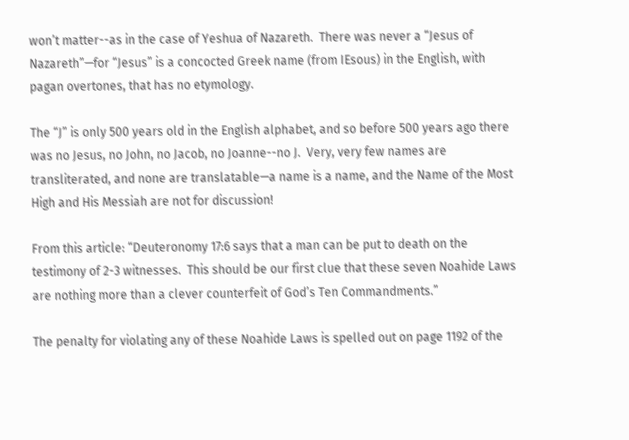won’t matter--as in the case of Yeshua of Nazareth.  There was never a “Jesus of Nazareth”—for “Jesus” is a concocted Greek name (from IEsous) in the English, with pagan overtones, that has no etymology.

The “J” is only 500 years old in the English alphabet, and so before 500 years ago there was no Jesus, no John, no Jacob, no Joanne--no J.  Very, very few names are transliterated, and none are translatable—a name is a name, and the Name of the Most High and His Messiah are not for discussion!

From this article: “Deuteronomy 17:6 says that a man can be put to death on the testimony of 2-3 witnesses.  This should be our first clue that these seven Noahide Laws are nothing more than a clever counterfeit of God’s Ten Commandments.”

The penalty for violating any of these Noahide Laws is spelled out on page 1192 of the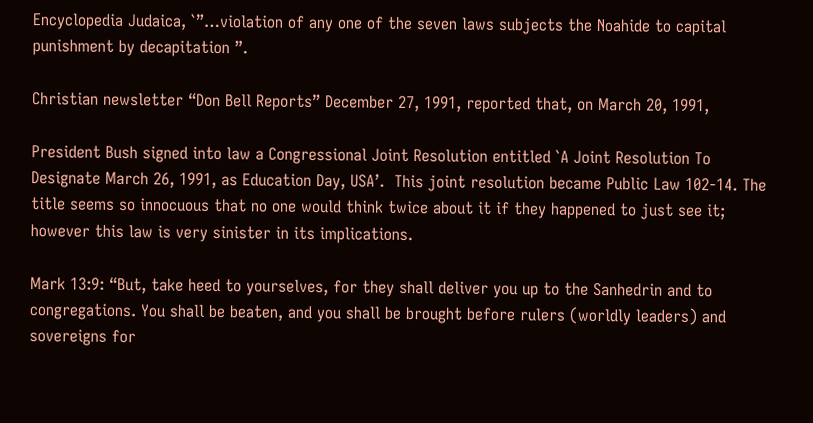Encyclopedia Judaica, `”…violation of any one of the seven laws subjects the Noahide to capital punishment by decapitation ”.

Christian newsletter “Don Bell Reports” December 27, 1991, reported that, on March 20, 1991,

President Bush signed into law a Congressional Joint Resolution entitled `A Joint Resolution To Designate March 26, 1991, as Education Day, USA’.  This joint resolution became Public Law 102-14. The title seems so innocuous that no one would think twice about it if they happened to just see it; however this law is very sinister in its implications.

Mark 13:9: “But, take heed to yourselves, for they shall deliver you up to the Sanhedrin and to congregations. You shall be beaten, and you shall be brought before rulers (worldly leaders) and sovereigns for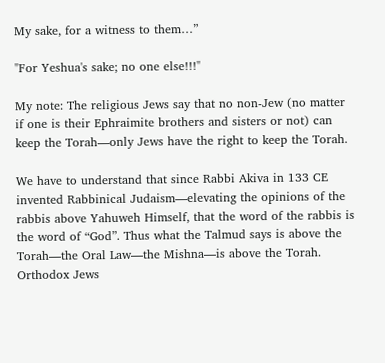My sake, for a witness to them…”

"For Yeshua's sake; no one else!!!"

My note: The religious Jews say that no non-Jew (no matter if one is their Ephraimite brothers and sisters or not) can keep the Torah—only Jews have the right to keep the Torah.

We have to understand that since Rabbi Akiva in 133 CE invented Rabbinical Judaism—elevating the opinions of the rabbis above Yahuweh Himself, that the word of the rabbis is the word of “God”. Thus what the Talmud says is above the Torah—the Oral Law—the Mishna—is above the Torah. Orthodox Jews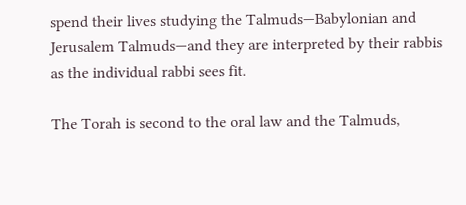spend their lives studying the Talmuds—Babylonian and Jerusalem Talmuds—and they are interpreted by their rabbis as the individual rabbi sees fit.

The Torah is second to the oral law and the Talmuds,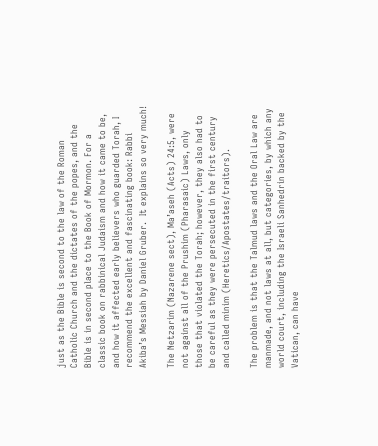just as the Bible is second to the law of the Roman Catholic Church and the dictates of the popes, and the Bible is in second place to the Book of Mormon. For a classic book on rabbinical Judaism and how it came to be, and how it affected early believers who guarded Torah, I recommend the excellent and fascinating book: Rabbi Akiba’s Messiah by Daniel Gruber.  It explains so very much!

The Netzarim (Nazarene sect), Ma’aseh (Acts) 24:5, were not against all of the Prushim (Pharasaic) Laws, only those that violated the Torah; however, they also had to be careful as they were persecuted in the first century and called minim (Heretics/Apostates/traitors).

The problem is that the Talmud laws and the Oral Law are manmade, and not laws at all, but categories, by which any world court, including the Israeli Sanhedrin backed by the Vatican, can have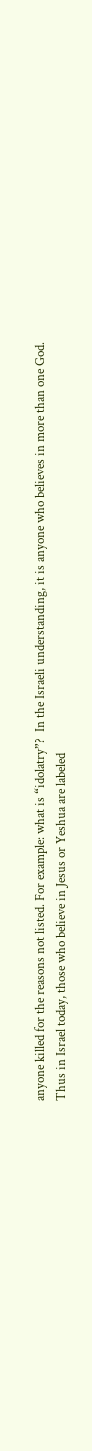anyone killed for the reasons not listed. For example: what is “idolatry”?  In the Israeli understanding, it is anyone who believes in more than one God. Thus in Israel today, those who believe in Jesus or Yeshua are labeled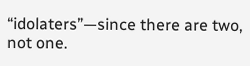“idolaters”—since there are two, not one.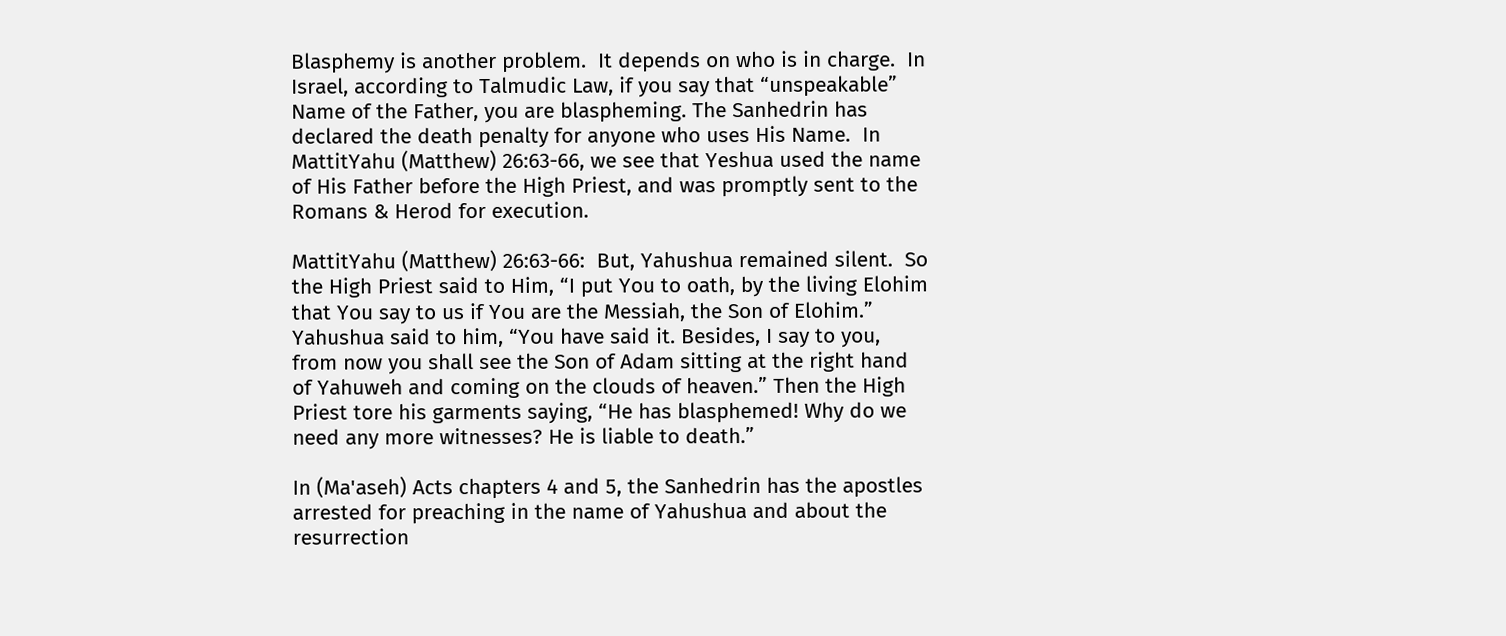Blasphemy is another problem.  It depends on who is in charge.  In Israel, according to Talmudic Law, if you say that “unspeakable” Name of the Father, you are blaspheming. The Sanhedrin has declared the death penalty for anyone who uses His Name.  In MattitYahu (Matthew) 26:63-66, we see that Yeshua used the name of His Father before the High Priest, and was promptly sent to the Romans & Herod for execution.

MattitYahu (Matthew) 26:63-66:  But, Yahushua remained silent.  So the High Priest said to Him, “I put You to oath, by the living Elohim that You say to us if You are the Messiah, the Son of Elohim.” Yahushua said to him, “You have said it. Besides, I say to you, from now you shall see the Son of Adam sitting at the right hand of Yahuweh and coming on the clouds of heaven.” Then the High Priest tore his garments saying, “He has blasphemed! Why do we need any more witnesses? He is liable to death.”

In (Ma'aseh) Acts chapters 4 and 5, the Sanhedrin has the apostles arrested for preaching in the name of Yahushua and about the resurrection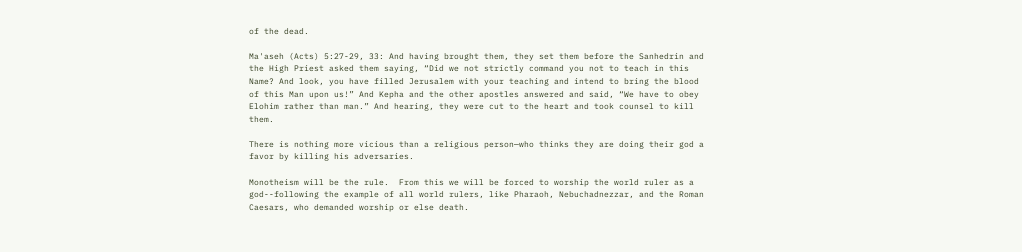of the dead.

Ma'aseh (Acts) 5:27-29, 33: And having brought them, they set them before the Sanhedrin and the High Priest asked them saying, “Did we not strictly command you not to teach in this Name? And look, you have filled Jerusalem with your teaching and intend to bring the blood of this Man upon us!” And Kepha and the other apostles answered and said, “We have to obey Elohim rather than man.” And hearing, they were cut to the heart and took counsel to kill them.

There is nothing more vicious than a religious person—who thinks they are doing their god a favor by killing his adversaries.

Monotheism will be the rule.  From this we will be forced to worship the world ruler as a god--following the example of all world rulers, like Pharaoh, Nebuchadnezzar, and the Roman Caesars, who demanded worship or else death.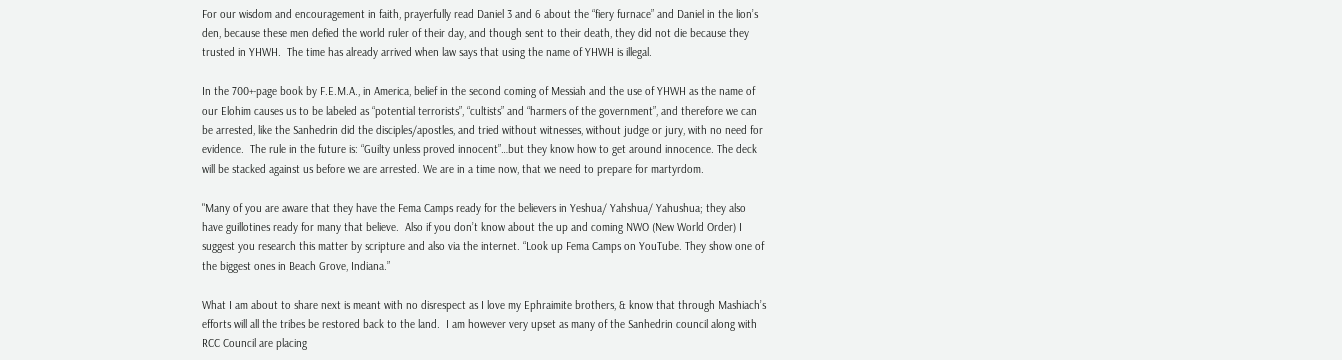For our wisdom and encouragement in faith, prayerfully read Daniel 3 and 6 about the “fiery furnace” and Daniel in the lion’s den, because these men defied the world ruler of their day, and though sent to their death, they did not die because they trusted in YHWH.  The time has already arrived when law says that using the name of YHWH is illegal.

In the 700+-page book by F.E.M.A., in America, belief in the second coming of Messiah and the use of YHWH as the name of our Elohim causes us to be labeled as “potential terrorists”, “cultists” and “harmers of the government”, and therefore we can be arrested, like the Sanhedrin did the disciples/apostles, and tried without witnesses, without judge or jury, with no need for evidence.  The rule in the future is: “Guilty unless proved innocent”…but they know how to get around innocence. The deck will be stacked against us before we are arrested. We are in a time now, that we need to prepare for martyrdom.

"Many of you are aware that they have the Fema Camps ready for the believers in Yeshua/ Yahshua/ Yahushua; they also have guillotines ready for many that believe.  Also if you don’t know about the up and coming NWO (New World Order) I suggest you research this matter by scripture and also via the internet. “Look up Fema Camps on YouTube. They show one of the biggest ones in Beach Grove, Indiana.”

What I am about to share next is meant with no disrespect as I love my Ephraimite brothers, & know that through Mashiach’s efforts will all the tribes be restored back to the land.  I am however very upset as many of the Sanhedrin council along with RCC Council are placing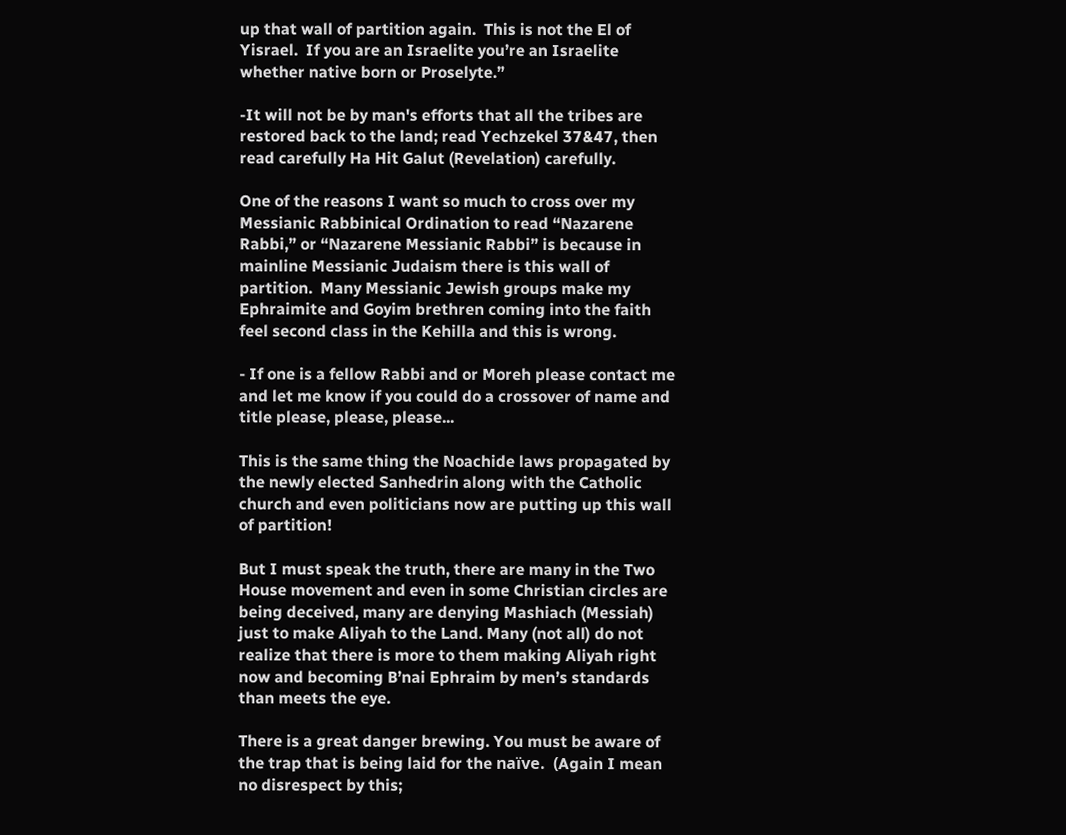up that wall of partition again.  This is not the El of Yisrael.  If you are an Israelite you’re an Israelite whether native born or Proselyte.”

-It will not be by man's efforts that all the tribes are restored back to the land; read Yechzekel 37&47, then read carefully Ha Hit Galut (Revelation) carefully.

One of the reasons I want so much to cross over my Messianic Rabbinical Ordination to read “Nazarene Rabbi,” or “Nazarene Messianic Rabbi” is because in mainline Messianic Judaism there is this wall of partition.  Many Messianic Jewish groups make my Ephraimite and Goyim brethren coming into the faith feel second class in the Kehilla and this is wrong.

- If one is a fellow Rabbi and or Moreh please contact me and let me know if you could do a crossover of name and title please, please, please...

This is the same thing the Noachide laws propagated by the newly elected Sanhedrin along with the Catholic church and even politicians now are putting up this wall of partition!

But I must speak the truth, there are many in the Two House movement and even in some Christian circles are being deceived, many are denying Mashiach (Messiah) just to make Aliyah to the Land. Many (not all) do not realize that there is more to them making Aliyah right now and becoming B’nai Ephraim by men’s standards than meets the eye.

There is a great danger brewing. You must be aware of the trap that is being laid for the naïve.  (Again I mean no disrespect by this;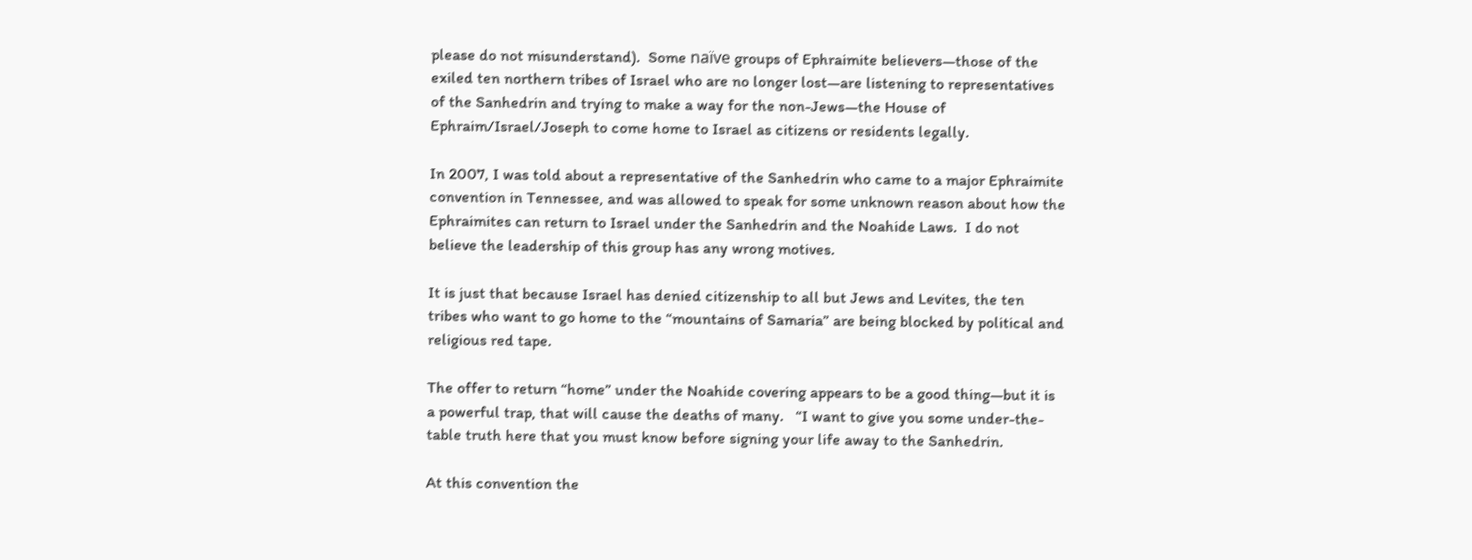please do not misunderstand).  Some naïve groups of Ephraimite believers—those of the exiled ten northern tribes of Israel who are no longer lost—are listening to representatives of the Sanhedrin and trying to make a way for the non-Jews—the House of Ephraim/Israel/Joseph to come home to Israel as citizens or residents legally.

In 2007, I was told about a representative of the Sanhedrin who came to a major Ephraimite convention in Tennessee, and was allowed to speak for some unknown reason about how the Ephraimites can return to Israel under the Sanhedrin and the Noahide Laws.  I do not believe the leadership of this group has any wrong motives.

It is just that because Israel has denied citizenship to all but Jews and Levites, the ten tribes who want to go home to the “mountains of Samaria” are being blocked by political and religious red tape.

The offer to return “home” under the Noahide covering appears to be a good thing—but it is a powerful trap, that will cause the deaths of many.   “I want to give you some under-the-table truth here that you must know before signing your life away to the Sanhedrin.

At this convention the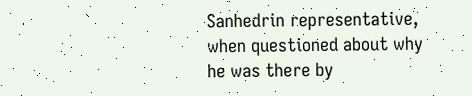Sanhedrin representative, when questioned about why he was there by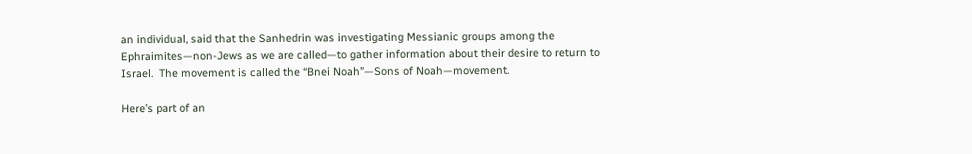an individual, said that the Sanhedrin was investigating Messianic groups among the Ephraimites—non-Jews as we are called—to gather information about their desire to return to Israel.  The movement is called the “Bnei Noah”—Sons of Noah—movement.

Here’s part of an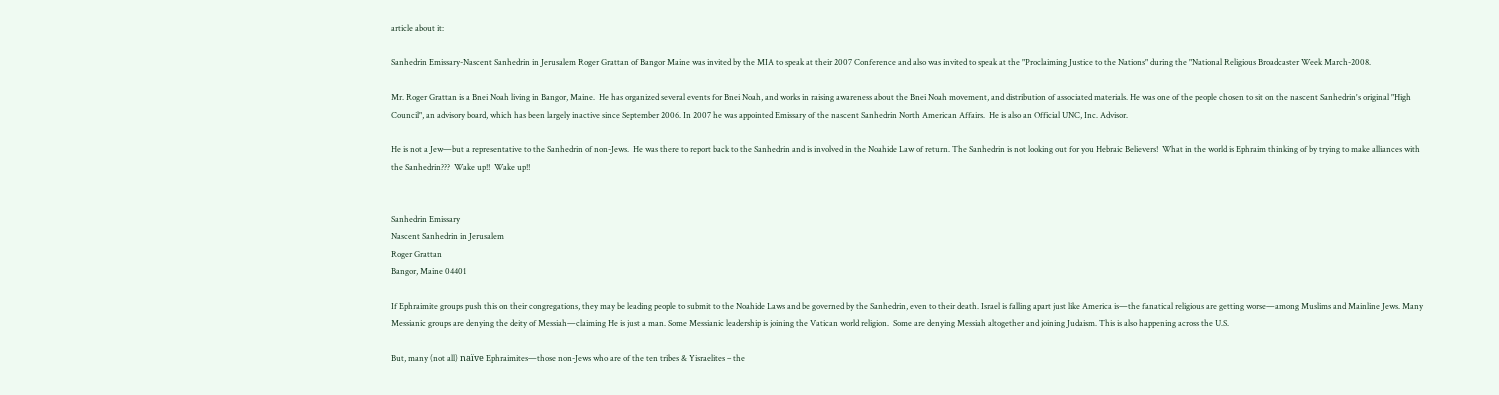article about it:

Sanhedrin Emissary-Nascent Sanhedrin in Jerusalem Roger Grattan of Bangor Maine was invited by the MIA to speak at their 2007 Conference and also was invited to speak at the "Proclaiming Justice to the Nations" during the "National Religious Broadcaster Week March-2008.

Mr. Roger Grattan is a Bnei Noah living in Bangor, Maine.  He has organized several events for Bnei Noah, and works in raising awareness about the Bnei Noah movement, and distribution of associated materials. He was one of the people chosen to sit on the nascent Sanhedrin's original "High Council", an advisory board, which has been largely inactive since September 2006. In 2007 he was appointed Emissary of the nascent Sanhedrin North American Affairs.  He is also an Official UNC, Inc. Advisor.

He is not a Jew—but a representative to the Sanhedrin of non-Jews.  He was there to report back to the Sanhedrin and is involved in the Noahide Law of return. The Sanhedrin is not looking out for you Hebraic Believers!  What in the world is Ephraim thinking of by trying to make alliances with the Sanhedrin???  Wake up!!  Wake up!!


Sanhedrin Emissary
Nascent Sanhedrin in Jerusalem
Roger Grattan
Bangor, Maine 04401

If Ephraimite groups push this on their congregations, they may be leading people to submit to the Noahide Laws and be governed by the Sanhedrin, even to their death. Israel is falling apart just like America is—the fanatical religious are getting worse—among Muslims and Mainline Jews. Many Messianic groups are denying the deity of Messiah—claiming He is just a man. Some Messianic leadership is joining the Vatican world religion.  Some are denying Messiah altogether and joining Judaism. This is also happening across the U.S.

But, many (not all) naïve Ephraimites—those non-Jews who are of the ten tribes & Yisraelites – the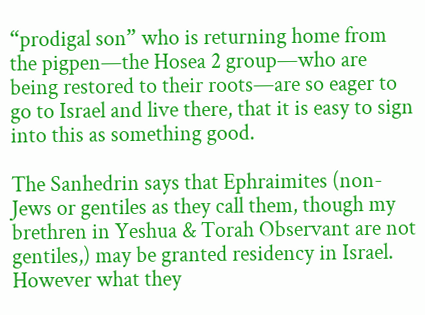“prodigal son” who is returning home from the pigpen—the Hosea 2 group—who are being restored to their roots—are so eager to go to Israel and live there, that it is easy to sign into this as something good.

The Sanhedrin says that Ephraimites (non-Jews or gentiles as they call them, though my brethren in Yeshua & Torah Observant are not gentiles,) may be granted residency in Israel. However what they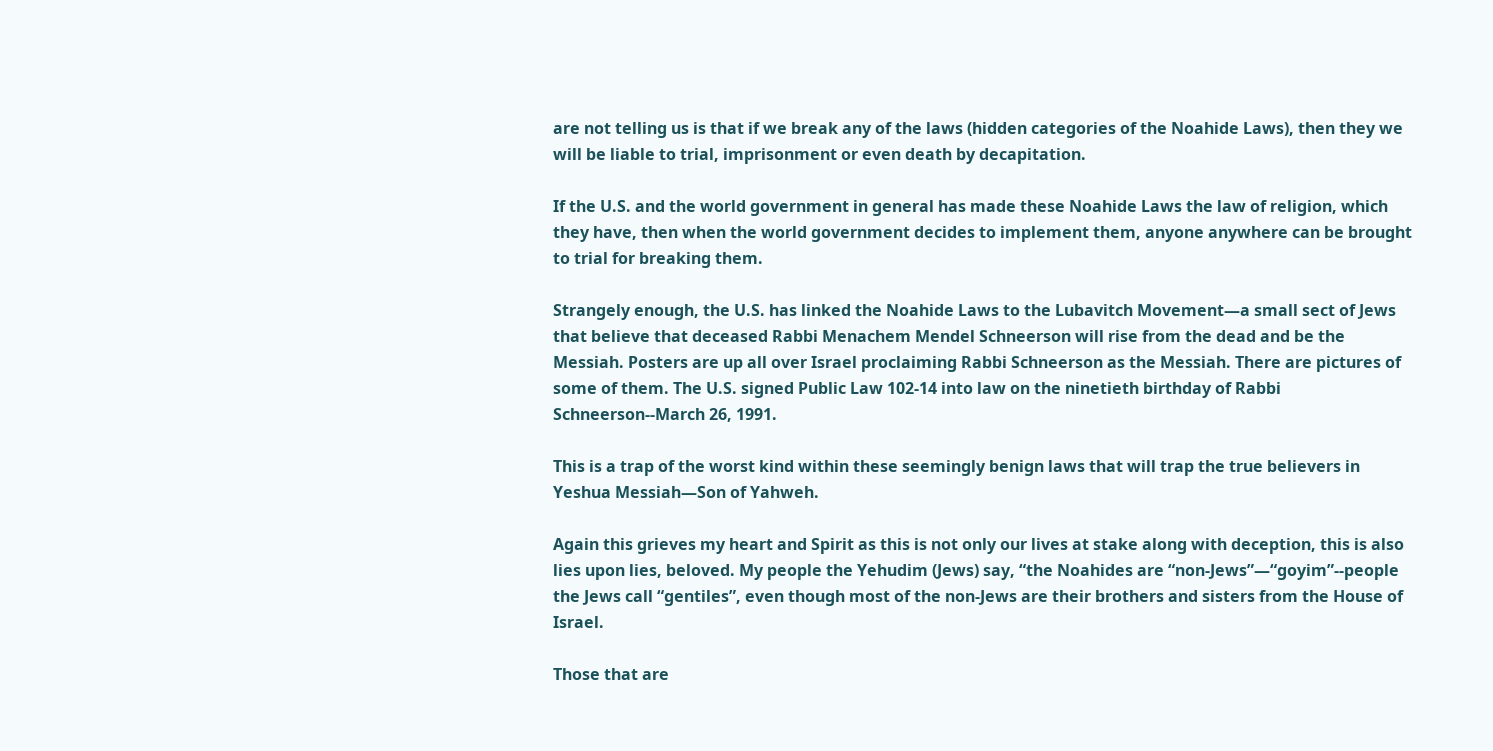are not telling us is that if we break any of the laws (hidden categories of the Noahide Laws), then they we will be liable to trial, imprisonment or even death by decapitation.

If the U.S. and the world government in general has made these Noahide Laws the law of religion, which they have, then when the world government decides to implement them, anyone anywhere can be brought to trial for breaking them.

Strangely enough, the U.S. has linked the Noahide Laws to the Lubavitch Movement—a small sect of Jews that believe that deceased Rabbi Menachem Mendel Schneerson will rise from the dead and be the Messiah. Posters are up all over Israel proclaiming Rabbi Schneerson as the Messiah. There are pictures of some of them. The U.S. signed Public Law 102-14 into law on the ninetieth birthday of Rabbi Schneerson--March 26, 1991.

This is a trap of the worst kind within these seemingly benign laws that will trap the true believers in Yeshua Messiah—Son of Yahweh.

Again this grieves my heart and Spirit as this is not only our lives at stake along with deception, this is also lies upon lies, beloved. My people the Yehudim (Jews) say, “the Noahides are “non-Jews”—“goyim”--people the Jews call “gentiles”, even though most of the non-Jews are their brothers and sisters from the House of Israel.

Those that are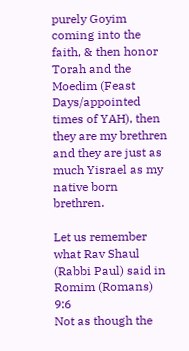purely Goyim coming into the faith, & then honor Torah and the Moedim (Feast Days/appointed times of YAH), then they are my brethren and they are just as much Yisrael as my native born brethren.

Let us remember what Rav Shaul (Rabbi Paul) said in Romim (Romans) 9:6
Not as though the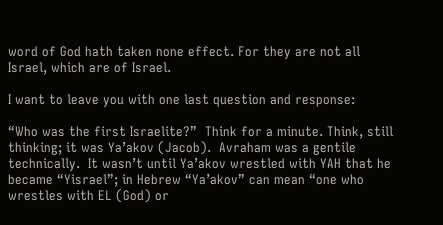word of God hath taken none effect. For they are not all Israel, which are of Israel.

I want to leave you with one last question and response:

“Who was the first Israelite?”  Think for a minute. Think, still thinking; it was Ya’akov (Jacob).  Avraham was a gentile technically.  It wasn’t until Ya’akov wrestled with YAH that he became “Yisrael”; in Hebrew “Ya’akov” can mean “one who wrestles with EL (God) or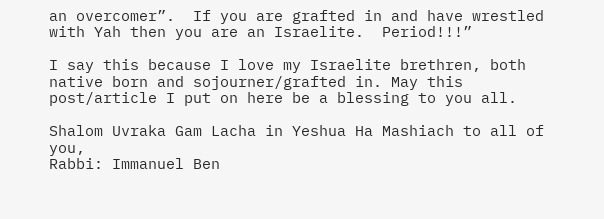an overcomer”.  If you are grafted in and have wrestled with Yah then you are an Israelite.  Period!!!”

I say this because I love my Israelite brethren, both native born and sojourner/grafted in. May this post/article I put on here be a blessing to you all.

Shalom Uvraka Gam Lacha in Yeshua Ha Mashiach to all of you,
Rabbi: Immanuel Ben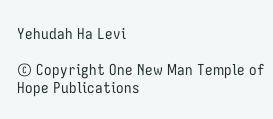Yehudah Ha Levi

© Copyright One New Man Temple of Hope Publications